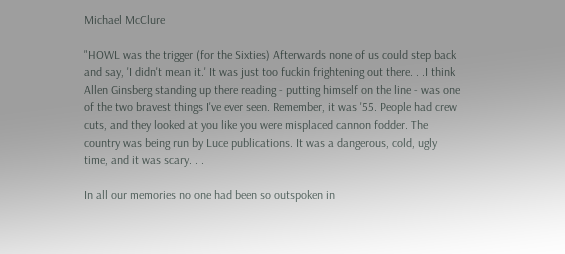Michael McClure

"HOWL was the trigger (for the Sixties) Afterwards none of us could step back and say, 'I didn't mean it.' It was just too fuckin frightening out there. . .I think Allen Ginsberg standing up there reading - putting himself on the line - was one of the two bravest things I've ever seen. Remember, it was '55. People had crew cuts, and they looked at you like you were misplaced cannon fodder. The country was being run by Luce publications. It was a dangerous, cold, ugly time, and it was scary. . .

In all our memories no one had been so outspoken in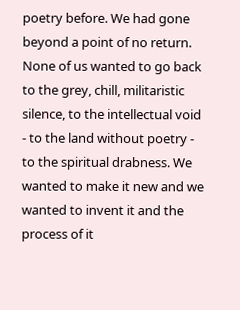poetry before. We had gone beyond a point of no return. None of us wanted to go back to the grey, chill, militaristic silence, to the intellectual void - to the land without poetry - to the spiritual drabness. We wanted to make it new and we wanted to invent it and the process of it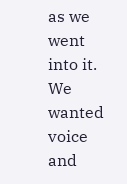as we went into it. We wanted voice and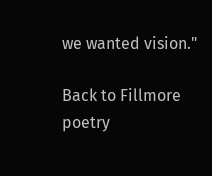we wanted vision."

Back to Fillmore poetry